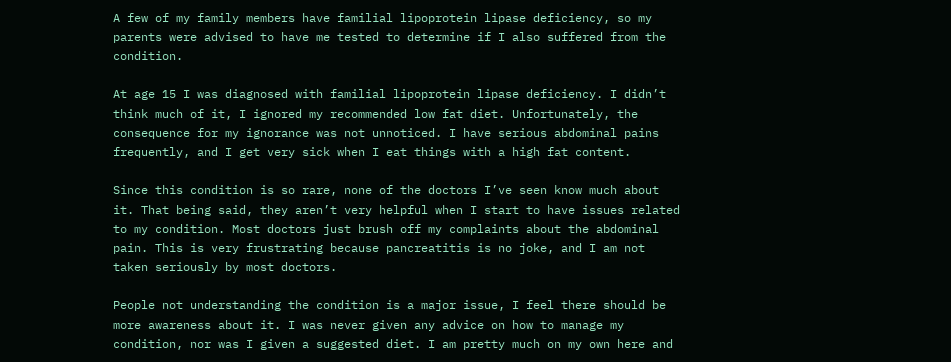A few of my family members have familial lipoprotein lipase deficiency, so my parents were advised to have me tested to determine if I also suffered from the condition.

At age 15 I was diagnosed with familial lipoprotein lipase deficiency. I didn’t think much of it, I ignored my recommended low fat diet. Unfortunately, the consequence for my ignorance was not unnoticed. I have serious abdominal pains frequently, and I get very sick when I eat things with a high fat content.

Since this condition is so rare, none of the doctors I’ve seen know much about it. That being said, they aren’t very helpful when I start to have issues related to my condition. Most doctors just brush off my complaints about the abdominal pain. This is very frustrating because pancreatitis is no joke, and I am not taken seriously by most doctors.

People not understanding the condition is a major issue, I feel there should be more awareness about it. I was never given any advice on how to manage my condition, nor was I given a suggested diet. I am pretty much on my own here and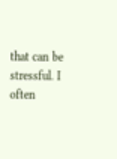that can be stressful. I often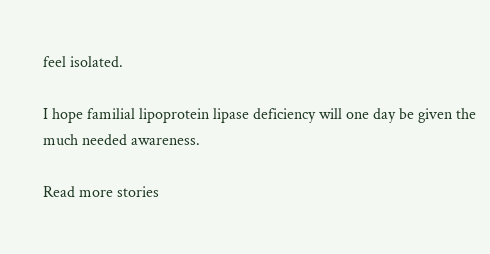feel isolated.

I hope familial lipoprotein lipase deficiency will one day be given the much needed awareness.

Read more stories